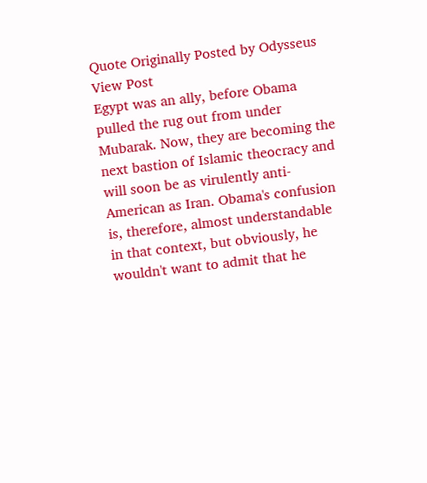Quote Originally Posted by Odysseus View Post
Egypt was an ally, before Obama pulled the rug out from under Mubarak. Now, they are becoming the next bastion of Islamic theocracy and will soon be as virulently anti-American as Iran. Obama's confusion is, therefore, almost understandable in that context, but obviously, he wouldn't want to admit that he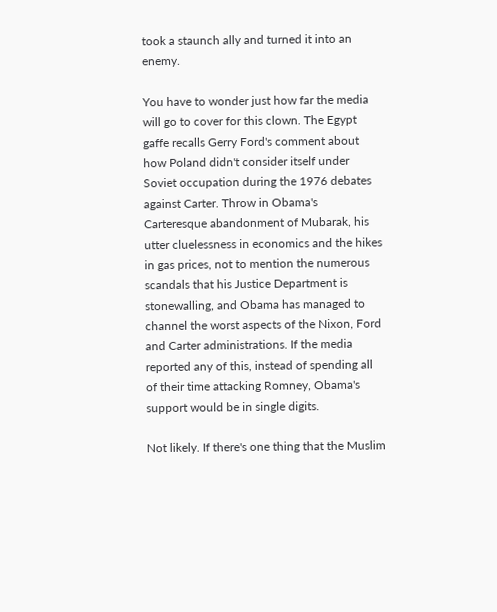took a staunch ally and turned it into an enemy.

You have to wonder just how far the media will go to cover for this clown. The Egypt gaffe recalls Gerry Ford's comment about how Poland didn't consider itself under Soviet occupation during the 1976 debates against Carter. Throw in Obama's Carteresque abandonment of Mubarak, his utter cluelessness in economics and the hikes in gas prices, not to mention the numerous scandals that his Justice Department is stonewalling, and Obama has managed to channel the worst aspects of the Nixon, Ford and Carter administrations. If the media reported any of this, instead of spending all of their time attacking Romney, Obama's support would be in single digits.

Not likely. If there's one thing that the Muslim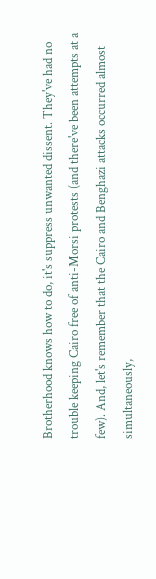Brotherhood knows how to do, it's suppress unwanted dissent. They've had no trouble keeping Cairo free of anti-Morsi protests (and there've been attempts at a few). And, let's remember that the Cairo and Benghazi attacks occurred almost simultaneously,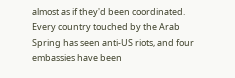almost as if they'd been coordinated. Every country touched by the Arab Spring has seen anti-US riots, and four embassies have been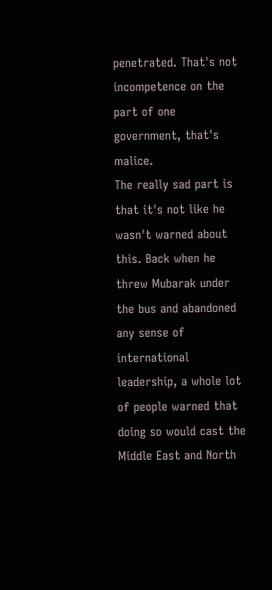penetrated. That's not incompetence on the part of one government, that's malice.
The really sad part is that it's not like he wasn't warned about this. Back when he threw Mubarak under the bus and abandoned any sense of international leadership, a whole lot of people warned that doing so would cast the Middle East and North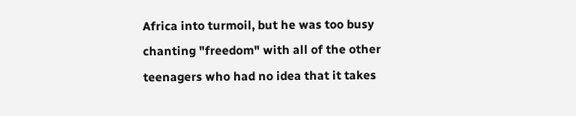Africa into turmoil, but he was too busy chanting "freedom" with all of the other teenagers who had no idea that it takes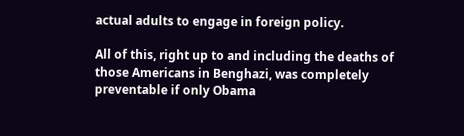actual adults to engage in foreign policy.

All of this, right up to and including the deaths of those Americans in Benghazi, was completely preventable if only Obama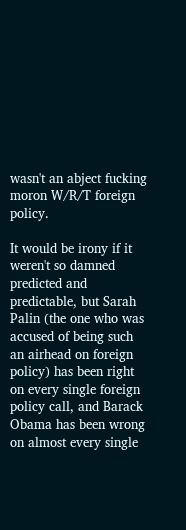wasn't an abject fucking moron W/R/T foreign policy.

It would be irony if it weren't so damned predicted and predictable, but Sarah Palin (the one who was accused of being such an airhead on foreign policy) has been right on every single foreign policy call, and Barack Obama has been wrong on almost every single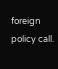foreign policy call.